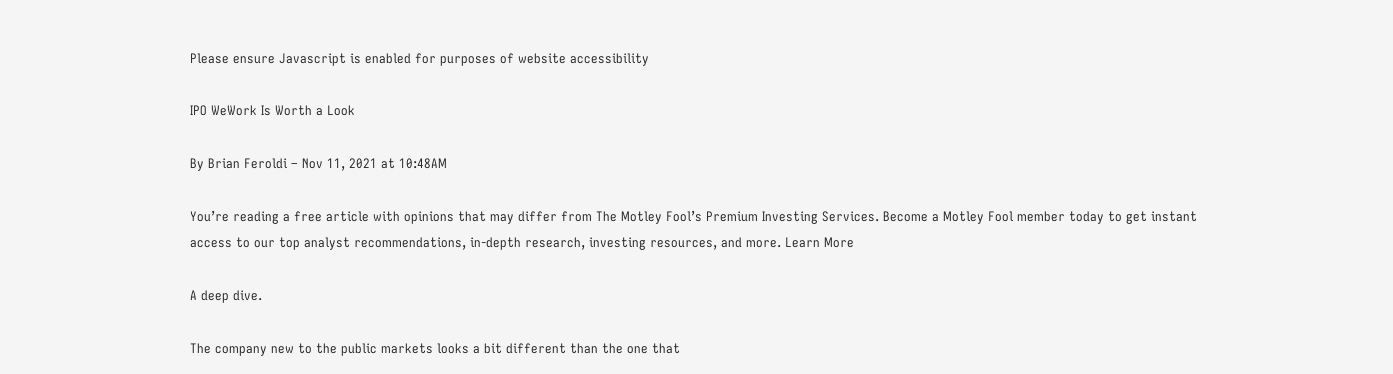Please ensure Javascript is enabled for purposes of website accessibility

IPO WeWork Is Worth a Look

By Brian Feroldi – Nov 11, 2021 at 10:48AM

You’re reading a free article with opinions that may differ from The Motley Fool’s Premium Investing Services. Become a Motley Fool member today to get instant access to our top analyst recommendations, in-depth research, investing resources, and more. Learn More

A deep dive.

The company new to the public markets looks a bit different than the one that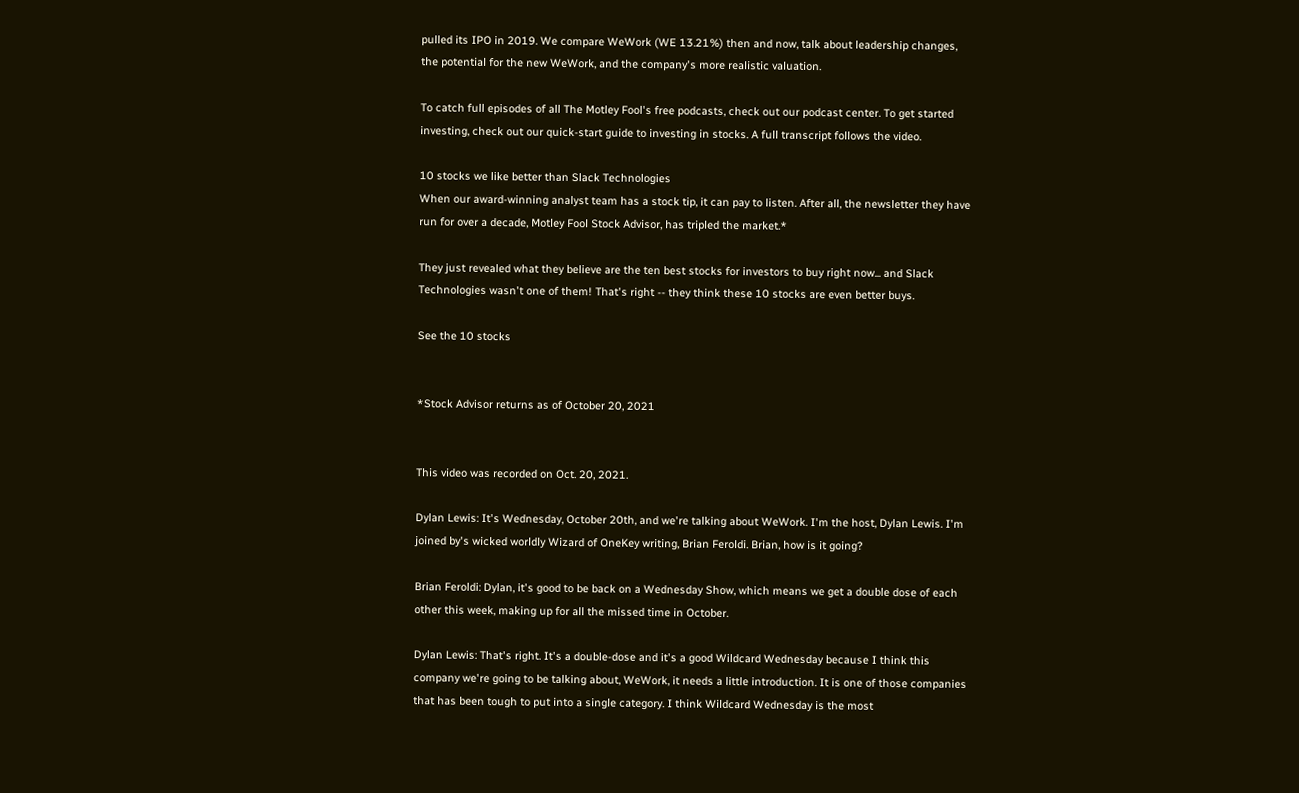pulled its IPO in 2019. We compare WeWork (WE 13.21%) then and now, talk about leadership changes, the potential for the new WeWork, and the company's more realistic valuation.

To catch full episodes of all The Motley Fool's free podcasts, check out our podcast center. To get started investing, check out our quick-start guide to investing in stocks. A full transcript follows the video.

10 stocks we like better than Slack Technologies
When our award-winning analyst team has a stock tip, it can pay to listen. After all, the newsletter they have run for over a decade, Motley Fool Stock Advisor, has tripled the market.*

They just revealed what they believe are the ten best stocks for investors to buy right now... and Slack Technologies wasn't one of them! That's right -- they think these 10 stocks are even better buys.

See the 10 stocks


*Stock Advisor returns as of October 20, 2021


This video was recorded on Oct. 20, 2021.

Dylan Lewis: It's Wednesday, October 20th, and we're talking about WeWork. I'm the host, Dylan Lewis. I'm joined by's wicked worldly Wizard of OneKey writing, Brian Feroldi. Brian, how is it going?

Brian Feroldi: Dylan, it's good to be back on a Wednesday Show, which means we get a double dose of each other this week, making up for all the missed time in October.

Dylan Lewis: That's right. It's a double-dose and it's a good Wildcard Wednesday because I think this company we're going to be talking about, WeWork, it needs a little introduction. It is one of those companies that has been tough to put into a single category. I think Wildcard Wednesday is the most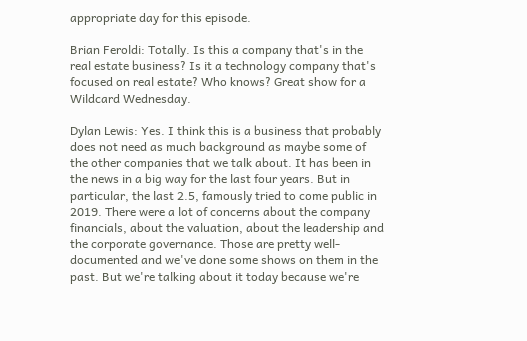appropriate day for this episode.

Brian Feroldi: Totally. Is this a company that's in the real estate business? Is it a technology company that's focused on real estate? Who knows? Great show for a Wildcard Wednesday.

Dylan Lewis: Yes. I think this is a business that probably does not need as much background as maybe some of the other companies that we talk about. It has been in the news in a big way for the last four years. But in particular, the last 2.5, famously tried to come public in 2019. There were a lot of concerns about the company financials, about the valuation, about the leadership and the corporate governance. Those are pretty well-documented and we've done some shows on them in the past. But we're talking about it today because we're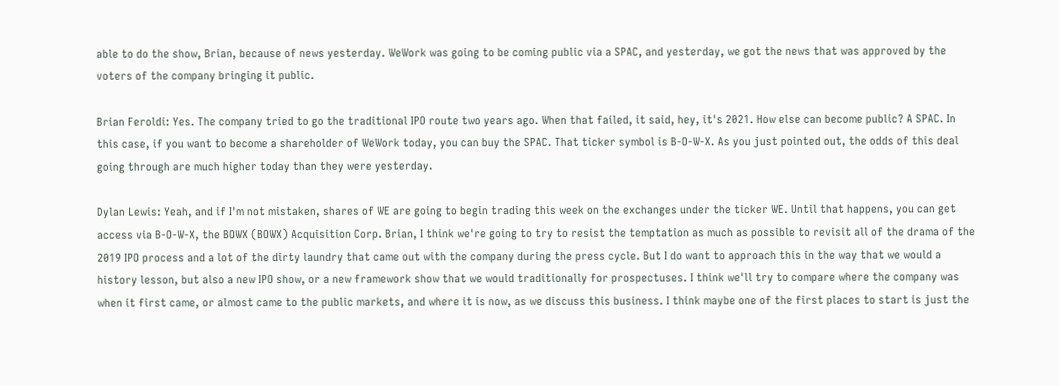able to do the show, Brian, because of news yesterday. WeWork was going to be coming public via a SPAC, and yesterday, we got the news that was approved by the voters of the company bringing it public.

Brian Feroldi: Yes. The company tried to go the traditional IPO route two years ago. When that failed, it said, hey, it's 2021. How else can become public? A SPAC. In this case, if you want to become a shareholder of WeWork today, you can buy the SPAC. That ticker symbol is B-O-W-X. As you just pointed out, the odds of this deal going through are much higher today than they were yesterday.

Dylan Lewis: Yeah, and if I'm not mistaken, shares of WE are going to begin trading this week on the exchanges under the ticker WE. Until that happens, you can get access via B-O-W-X, the BOWX (BOWX) Acquisition Corp. Brian, I think we're going to try to resist the temptation as much as possible to revisit all of the drama of the 2019 IPO process and a lot of the dirty laundry that came out with the company during the press cycle. But I do want to approach this in the way that we would a history lesson, but also a new IPO show, or a new framework show that we would traditionally for prospectuses. I think we'll try to compare where the company was when it first came, or almost came to the public markets, and where it is now, as we discuss this business. I think maybe one of the first places to start is just the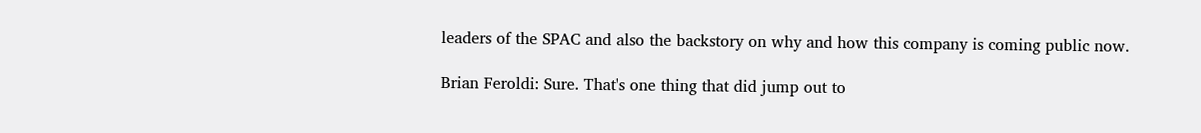leaders of the SPAC and also the backstory on why and how this company is coming public now.

Brian Feroldi: Sure. That's one thing that did jump out to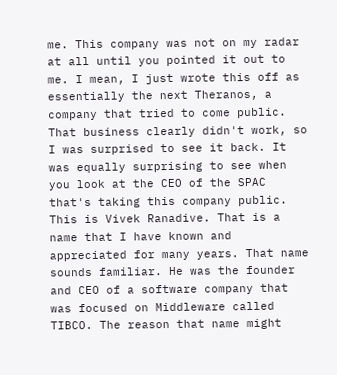me. This company was not on my radar at all until you pointed it out to me. I mean, I just wrote this off as essentially the next Theranos, a company that tried to come public. That business clearly didn't work, so I was surprised to see it back. It was equally surprising to see when you look at the CEO of the SPAC that's taking this company public. This is Vivek Ranadive. That is a name that I have known and appreciated for many years. That name sounds familiar. He was the founder and CEO of a software company that was focused on Middleware called TIBCO. The reason that name might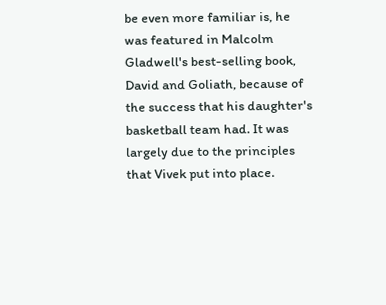be even more familiar is, he was featured in Malcolm Gladwell's best-selling book, David and Goliath, because of the success that his daughter's basketball team had. It was largely due to the principles that Vivek put into place.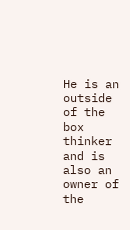He is an outside of the box thinker and is also an owner of the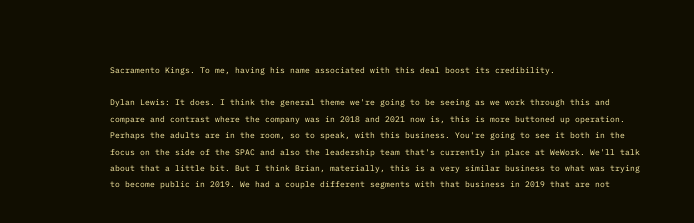Sacramento Kings. To me, having his name associated with this deal boost its credibility.

Dylan Lewis: It does. I think the general theme we're going to be seeing as we work through this and compare and contrast where the company was in 2018 and 2021 now is, this is more buttoned up operation. Perhaps the adults are in the room, so to speak, with this business. You're going to see it both in the focus on the side of the SPAC and also the leadership team that's currently in place at WeWork. We'll talk about that a little bit. But I think Brian, materially, this is a very similar business to what was trying to become public in 2019. We had a couple different segments with that business in 2019 that are not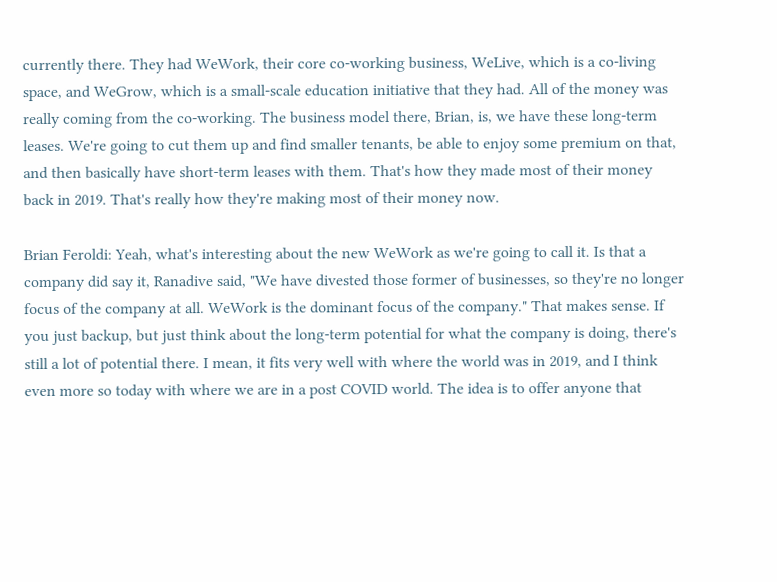currently there. They had WeWork, their core co-working business, WeLive, which is a co-living space, and WeGrow, which is a small-scale education initiative that they had. All of the money was really coming from the co-working. The business model there, Brian, is, we have these long-term leases. We're going to cut them up and find smaller tenants, be able to enjoy some premium on that, and then basically have short-term leases with them. That's how they made most of their money back in 2019. That's really how they're making most of their money now.

Brian Feroldi: Yeah, what's interesting about the new WeWork as we're going to call it. Is that a company did say it, Ranadive said, "We have divested those former of businesses, so they're no longer focus of the company at all. WeWork is the dominant focus of the company." That makes sense. If you just backup, but just think about the long-term potential for what the company is doing, there's still a lot of potential there. I mean, it fits very well with where the world was in 2019, and I think even more so today with where we are in a post COVID world. The idea is to offer anyone that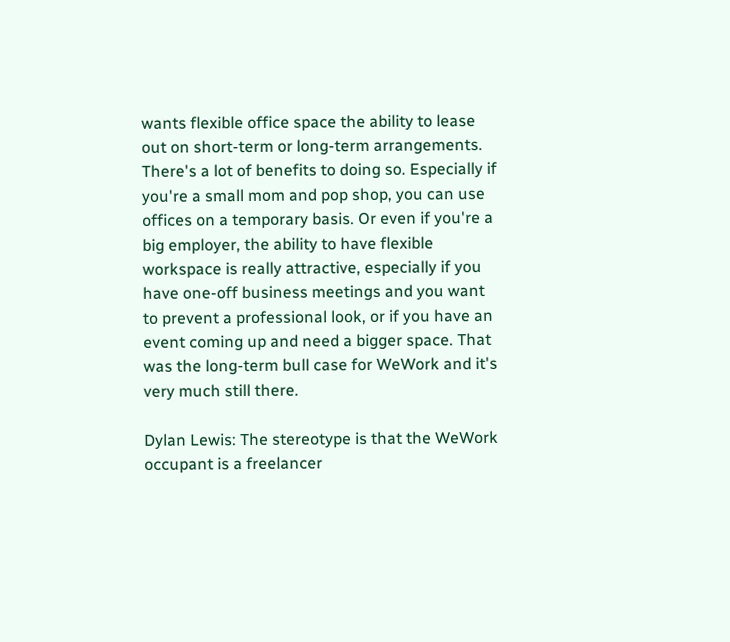wants flexible office space the ability to lease out on short-term or long-term arrangements. There's a lot of benefits to doing so. Especially if you're a small mom and pop shop, you can use offices on a temporary basis. Or even if you're a big employer, the ability to have flexible workspace is really attractive, especially if you have one-off business meetings and you want to prevent a professional look, or if you have an event coming up and need a bigger space. That was the long-term bull case for WeWork and it's very much still there.

Dylan Lewis: The stereotype is that the WeWork occupant is a freelancer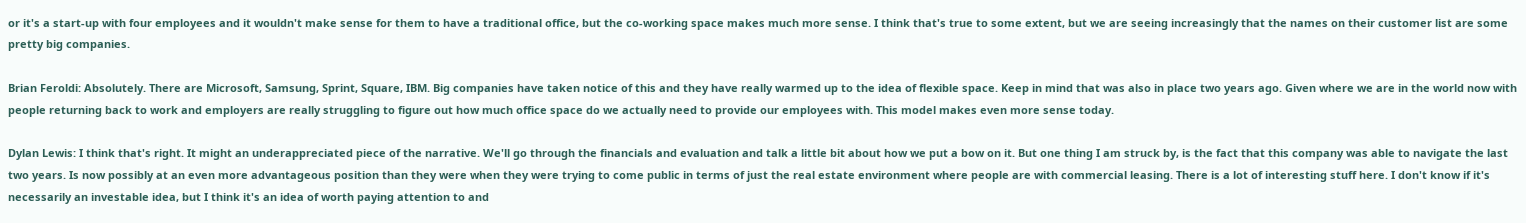or it's a start-up with four employees and it wouldn't make sense for them to have a traditional office, but the co-working space makes much more sense. I think that's true to some extent, but we are seeing increasingly that the names on their customer list are some pretty big companies.

Brian Feroldi: Absolutely. There are Microsoft, Samsung, Sprint, Square, IBM. Big companies have taken notice of this and they have really warmed up to the idea of flexible space. Keep in mind that was also in place two years ago. Given where we are in the world now with people returning back to work and employers are really struggling to figure out how much office space do we actually need to provide our employees with. This model makes even more sense today.

Dylan Lewis: I think that's right. It might an underappreciated piece of the narrative. We'll go through the financials and evaluation and talk a little bit about how we put a bow on it. But one thing I am struck by, is the fact that this company was able to navigate the last two years. Is now possibly at an even more advantageous position than they were when they were trying to come public in terms of just the real estate environment where people are with commercial leasing. There is a lot of interesting stuff here. I don't know if it's necessarily an investable idea, but I think it's an idea of worth paying attention to and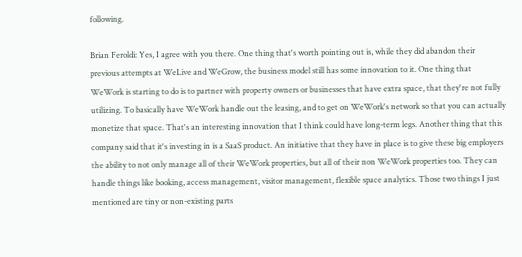following.

Brian Feroldi: Yes, I agree with you there. One thing that's worth pointing out is, while they did abandon their previous attempts at WeLive and WeGrow, the business model still has some innovation to it. One thing that WeWork is starting to do is to partner with property owners or businesses that have extra space, that they're not fully utilizing. To basically have WeWork handle out the leasing, and to get on WeWork's network so that you can actually monetize that space. That's an interesting innovation that I think could have long-term legs. Another thing that this company said that it's investing in is a SaaS product. An initiative that they have in place is to give these big employers the ability to not only manage all of their WeWork properties, but all of their non WeWork properties too. They can handle things like booking, access management, visitor management, flexible space analytics. Those two things I just mentioned are tiny or non-existing parts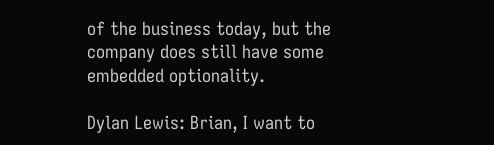of the business today, but the company does still have some embedded optionality.

Dylan Lewis: Brian, I want to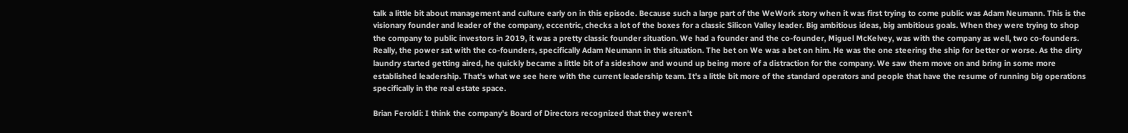talk a little bit about management and culture early on in this episode. Because such a large part of the WeWork story when it was first trying to come public was Adam Neumann. This is the visionary founder and leader of the company, eccentric, checks a lot of the boxes for a classic Silicon Valley leader. Big ambitious ideas, big ambitious goals. When they were trying to shop the company to public investors in 2019, it was a pretty classic founder situation. We had a founder and the co-founder, Miguel McKelvey, was with the company as well, two co-founders. Really, the power sat with the co-founders, specifically Adam Neumann in this situation. The bet on We was a bet on him. He was the one steering the ship for better or worse. As the dirty laundry started getting aired, he quickly became a little bit of a sideshow and wound up being more of a distraction for the company. We saw them move on and bring in some more established leadership. That's what we see here with the current leadership team. It's a little bit more of the standard operators and people that have the resume of running big operations specifically in the real estate space.

Brian Feroldi: I think the company's Board of Directors recognized that they weren't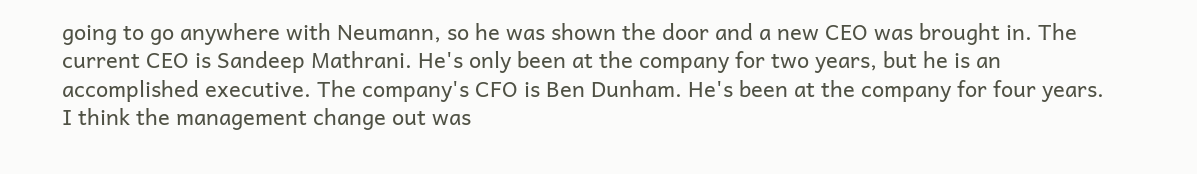going to go anywhere with Neumann, so he was shown the door and a new CEO was brought in. The current CEO is Sandeep Mathrani. He's only been at the company for two years, but he is an accomplished executive. The company's CFO is Ben Dunham. He's been at the company for four years. I think the management change out was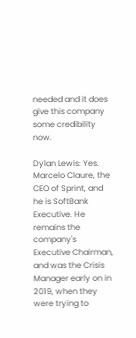needed and it does give this company some credibility now.

Dylan Lewis: Yes. Marcelo Claure, the CEO of Sprint, and he is SoftBank Executive. He remains the company's Executive Chairman, and was the Crisis Manager early on in 2019, when they were trying to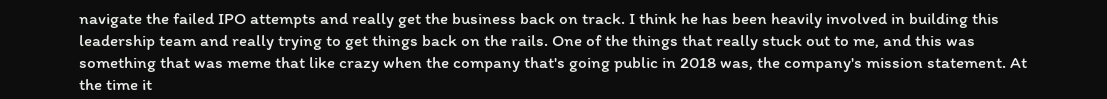navigate the failed IPO attempts and really get the business back on track. I think he has been heavily involved in building this leadership team and really trying to get things back on the rails. One of the things that really stuck out to me, and this was something that was meme that like crazy when the company that's going public in 2018 was, the company's mission statement. At the time it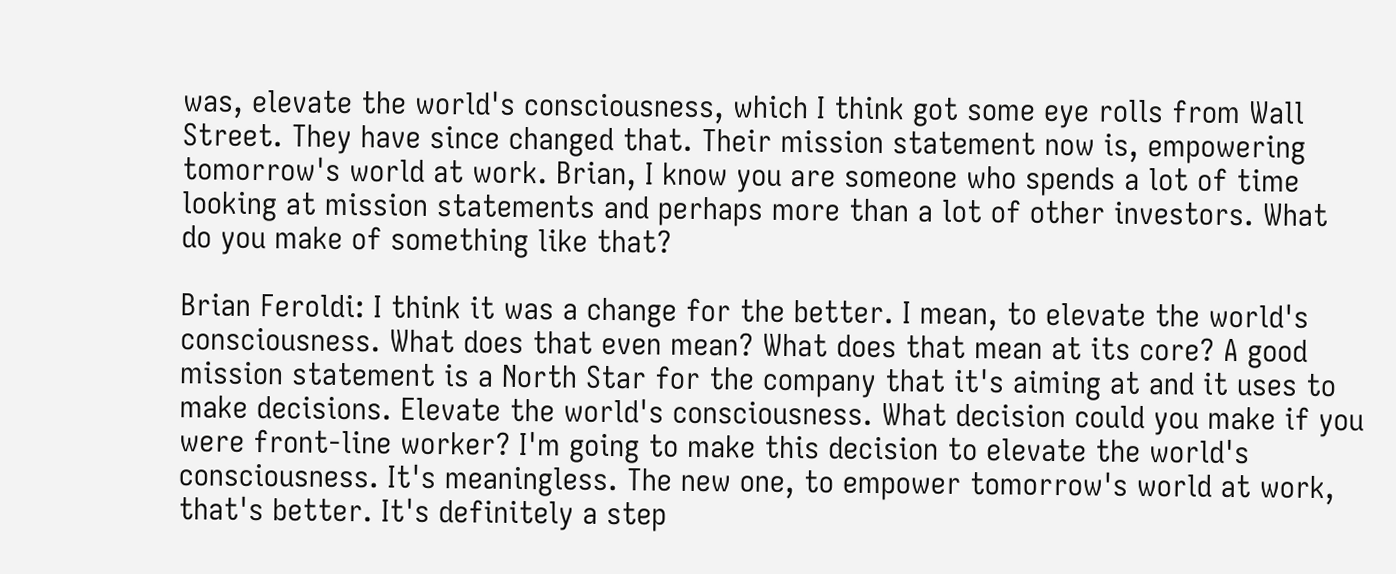was, elevate the world's consciousness, which I think got some eye rolls from Wall Street. They have since changed that. Their mission statement now is, empowering tomorrow's world at work. Brian, I know you are someone who spends a lot of time looking at mission statements and perhaps more than a lot of other investors. What do you make of something like that?

Brian Feroldi: I think it was a change for the better. I mean, to elevate the world's consciousness. What does that even mean? What does that mean at its core? A good mission statement is a North Star for the company that it's aiming at and it uses to make decisions. Elevate the world's consciousness. What decision could you make if you were front-line worker? I'm going to make this decision to elevate the world's consciousness. It's meaningless. The new one, to empower tomorrow's world at work, that's better. It's definitely a step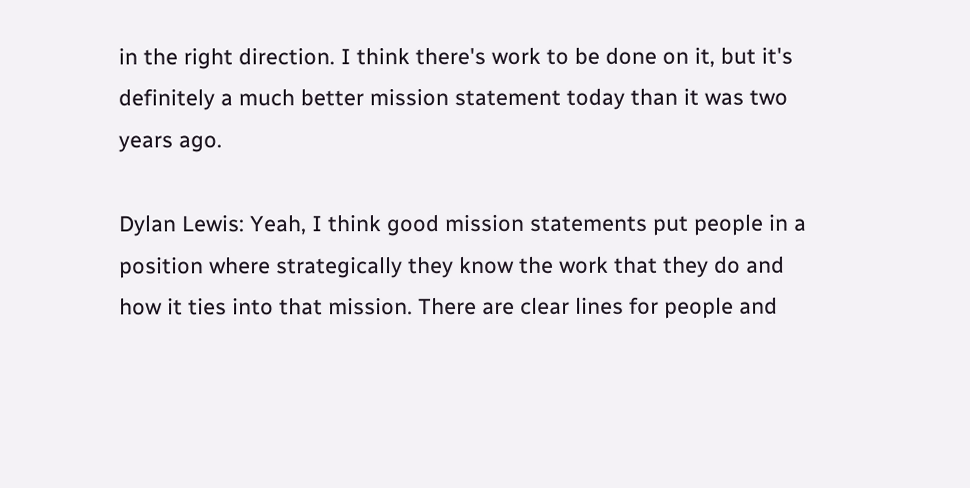in the right direction. I think there's work to be done on it, but it's definitely a much better mission statement today than it was two years ago.

Dylan Lewis: Yeah, I think good mission statements put people in a position where strategically they know the work that they do and how it ties into that mission. There are clear lines for people and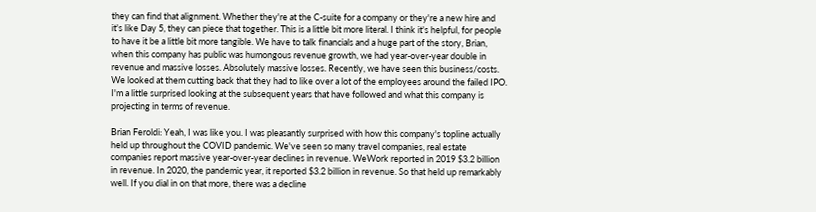they can find that alignment. Whether they're at the C-suite for a company or they're a new hire and it's like Day 5, they can piece that together. This is a little bit more literal. I think it's helpful, for people to have it be a little bit more tangible. We have to talk financials and a huge part of the story, Brian, when this company has public was humongous revenue growth, we had year-over-year double in revenue and massive losses. Absolutely massive losses. Recently, we have seen this business/costs. We looked at them cutting back that they had to like over a lot of the employees around the failed IPO. I'm a little surprised looking at the subsequent years that have followed and what this company is projecting in terms of revenue.

Brian Feroldi: Yeah, I was like you. I was pleasantly surprised with how this company's topline actually held up throughout the COVID pandemic. We've seen so many travel companies, real estate companies report massive year-over-year declines in revenue. WeWork reported in 2019 $3.2 billion in revenue. In 2020, the pandemic year, it reported $3.2 billion in revenue. So that held up remarkably well. If you dial in on that more, there was a decline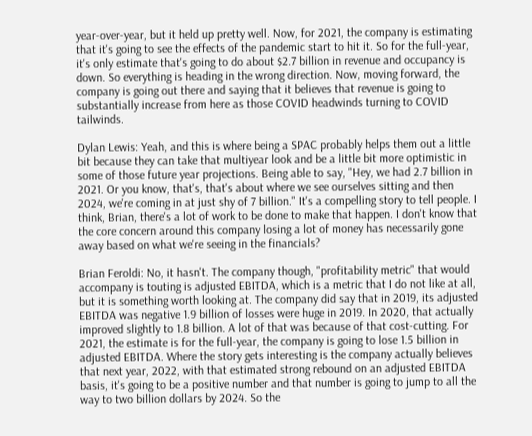year-over-year, but it held up pretty well. Now, for 2021, the company is estimating that it's going to see the effects of the pandemic start to hit it. So for the full-year, it's only estimate that's going to do about $2.7 billion in revenue and occupancy is down. So everything is heading in the wrong direction. Now, moving forward, the company is going out there and saying that it believes that revenue is going to substantially increase from here as those COVID headwinds turning to COVID tailwinds.

Dylan Lewis: Yeah, and this is where being a SPAC probably helps them out a little bit because they can take that multiyear look and be a little bit more optimistic in some of those future year projections. Being able to say, "Hey, we had 2.7 billion in 2021. Or you know, that's, that's about where we see ourselves sitting and then 2024, we're coming in at just shy of 7 billion." It's a compelling story to tell people. I think, Brian, there's a lot of work to be done to make that happen. I don't know that the core concern around this company losing a lot of money has necessarily gone away based on what we're seeing in the financials?

Brian Feroldi: No, it hasn't. The company though, "profitability metric" that would accompany is touting is adjusted EBITDA, which is a metric that I do not like at all, but it is something worth looking at. The company did say that in 2019, its adjusted EBITDA was negative 1.9 billion of losses were huge in 2019. In 2020, that actually improved slightly to 1.8 billion. A lot of that was because of that cost-cutting. For 2021, the estimate is for the full-year, the company is going to lose 1.5 billion in adjusted EBITDA. Where the story gets interesting is the company actually believes that next year, 2022, with that estimated strong rebound on an adjusted EBITDA basis, it's going to be a positive number and that number is going to jump to all the way to two billion dollars by 2024. So the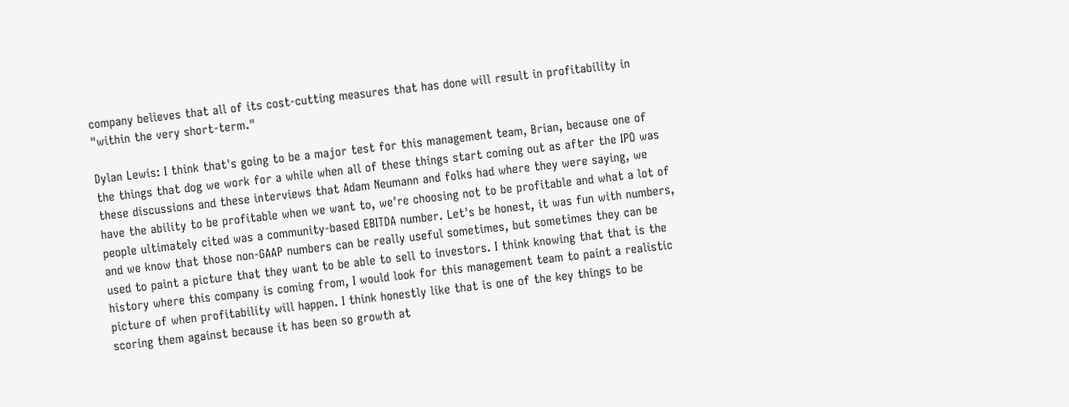company believes that all of its cost-cutting measures that has done will result in profitability in "within the very short-term."

Dylan Lewis: I think that's going to be a major test for this management team, Brian, because one of the things that dog we work for a while when all of these things start coming out as after the IPO was these discussions and these interviews that Adam Neumann and folks had where they were saying, we have the ability to be profitable when we want to, we're choosing not to be profitable and what a lot of people ultimately cited was a community-based EBITDA number. Let's be honest, it was fun with numbers, and we know that those non-GAAP numbers can be really useful sometimes, but sometimes they can be used to paint a picture that they want to be able to sell to investors. I think knowing that that is the history where this company is coming from, I would look for this management team to paint a realistic picture of when profitability will happen. I think honestly like that is one of the key things to be scoring them against because it has been so growth at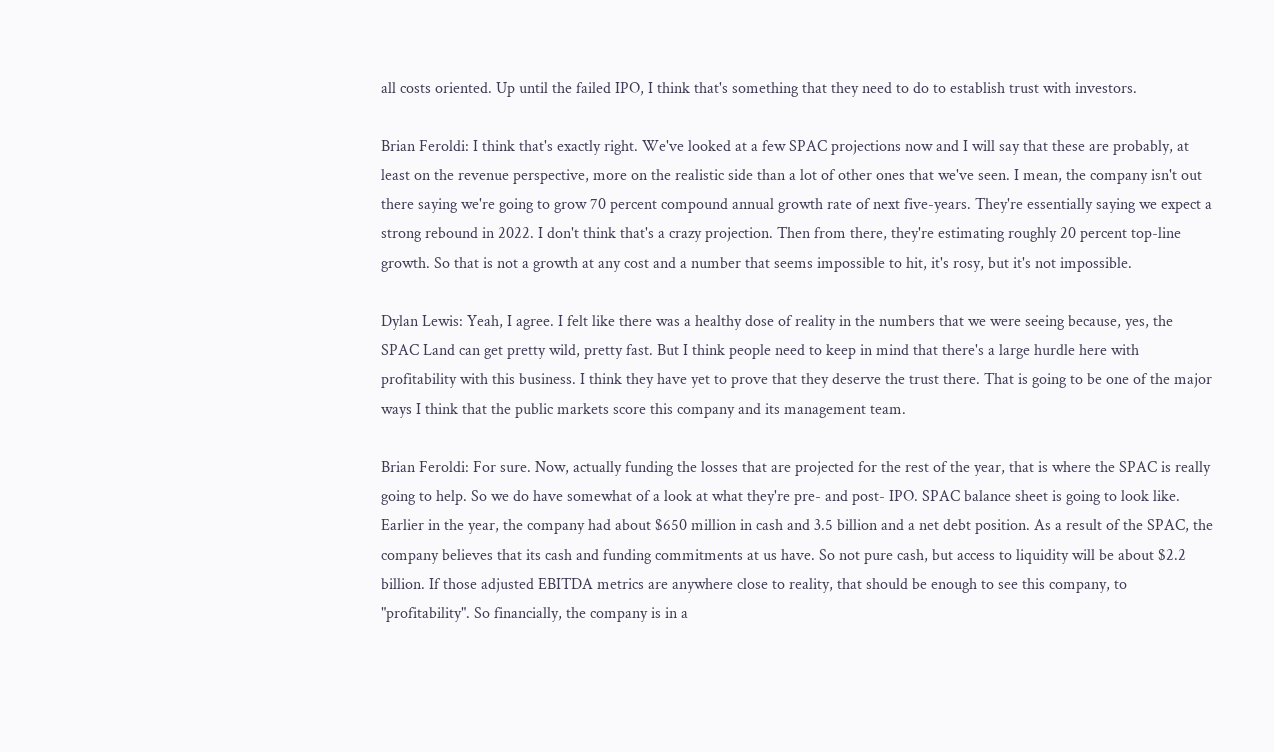all costs oriented. Up until the failed IPO, I think that's something that they need to do to establish trust with investors.

Brian Feroldi: I think that's exactly right. We've looked at a few SPAC projections now and I will say that these are probably, at least on the revenue perspective, more on the realistic side than a lot of other ones that we've seen. I mean, the company isn't out there saying we're going to grow 70 percent compound annual growth rate of next five-years. They're essentially saying we expect a strong rebound in 2022. I don't think that's a crazy projection. Then from there, they're estimating roughly 20 percent top-line growth. So that is not a growth at any cost and a number that seems impossible to hit, it's rosy, but it's not impossible.

Dylan Lewis: Yeah, I agree. I felt like there was a healthy dose of reality in the numbers that we were seeing because, yes, the SPAC Land can get pretty wild, pretty fast. But I think people need to keep in mind that there's a large hurdle here with profitability with this business. I think they have yet to prove that they deserve the trust there. That is going to be one of the major ways I think that the public markets score this company and its management team.

Brian Feroldi: For sure. Now, actually funding the losses that are projected for the rest of the year, that is where the SPAC is really going to help. So we do have somewhat of a look at what they're pre- and post- IPO. SPAC balance sheet is going to look like. Earlier in the year, the company had about $650 million in cash and 3.5 billion and a net debt position. As a result of the SPAC, the company believes that its cash and funding commitments at us have. So not pure cash, but access to liquidity will be about $2.2 billion. If those adjusted EBITDA metrics are anywhere close to reality, that should be enough to see this company, to "profitability". So financially, the company is in a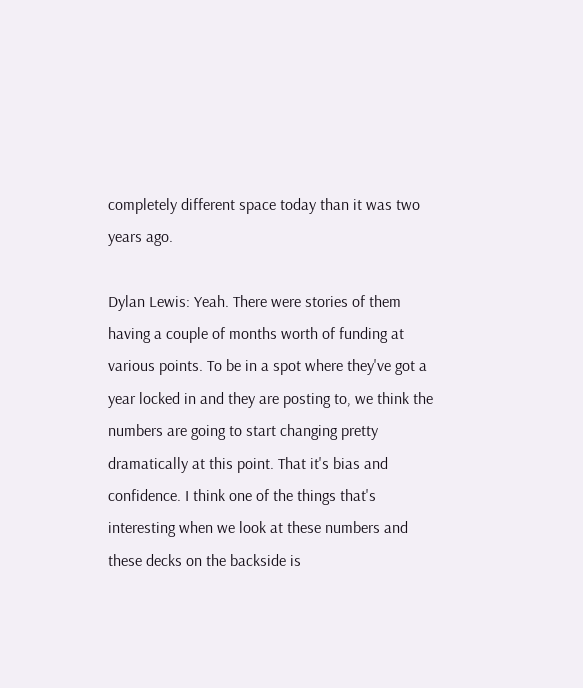completely different space today than it was two years ago.

Dylan Lewis: Yeah. There were stories of them having a couple of months worth of funding at various points. To be in a spot where they've got a year locked in and they are posting to, we think the numbers are going to start changing pretty dramatically at this point. That it's bias and confidence. I think one of the things that's interesting when we look at these numbers and these decks on the backside is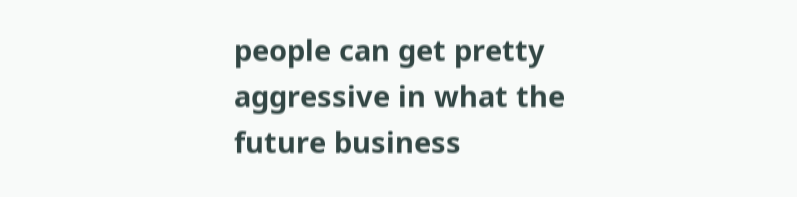people can get pretty aggressive in what the future business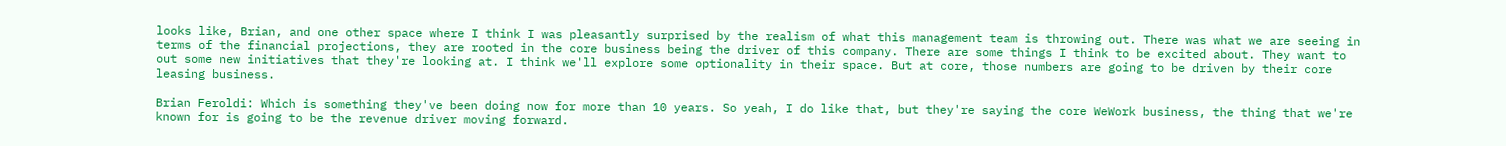looks like, Brian, and one other space where I think I was pleasantly surprised by the realism of what this management team is throwing out. There was what we are seeing in terms of the financial projections, they are rooted in the core business being the driver of this company. There are some things I think to be excited about. They want to out some new initiatives that they're looking at. I think we'll explore some optionality in their space. But at core, those numbers are going to be driven by their core leasing business.

Brian Feroldi: Which is something they've been doing now for more than 10 years. So yeah, I do like that, but they're saying the core WeWork business, the thing that we're known for is going to be the revenue driver moving forward.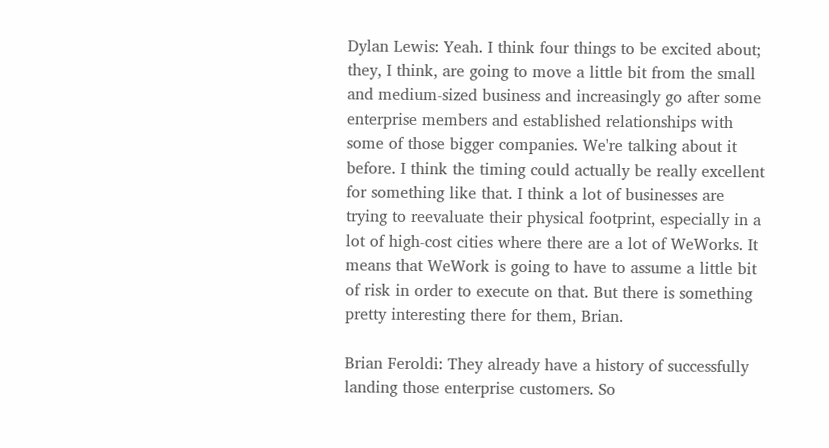Dylan Lewis: Yeah. I think four things to be excited about; they, I think, are going to move a little bit from the small and medium-sized business and increasingly go after some enterprise members and established relationships with some of those bigger companies. We're talking about it before. I think the timing could actually be really excellent for something like that. I think a lot of businesses are trying to reevaluate their physical footprint, especially in a lot of high-cost cities where there are a lot of WeWorks. It means that WeWork is going to have to assume a little bit of risk in order to execute on that. But there is something pretty interesting there for them, Brian.

Brian Feroldi: They already have a history of successfully landing those enterprise customers. So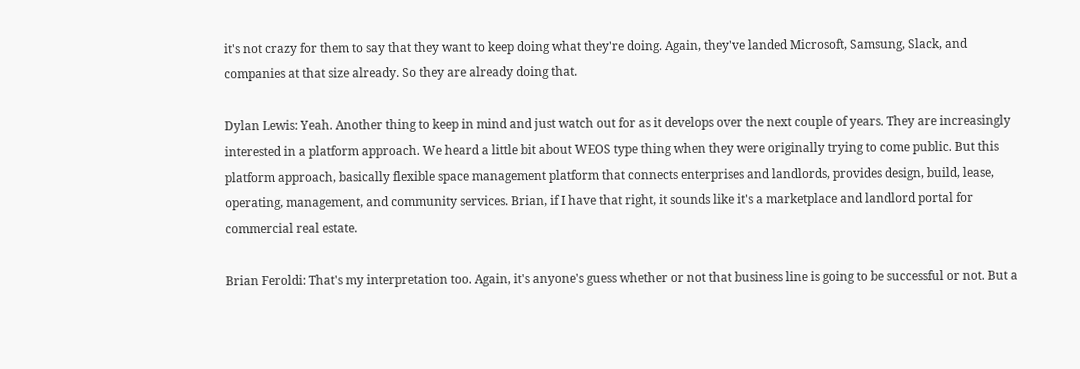it's not crazy for them to say that they want to keep doing what they're doing. Again, they've landed Microsoft, Samsung, Slack, and companies at that size already. So they are already doing that.

Dylan Lewis: Yeah. Another thing to keep in mind and just watch out for as it develops over the next couple of years. They are increasingly interested in a platform approach. We heard a little bit about WEOS type thing when they were originally trying to come public. But this platform approach, basically flexible space management platform that connects enterprises and landlords, provides design, build, lease, operating, management, and community services. Brian, if I have that right, it sounds like it's a marketplace and landlord portal for commercial real estate.

Brian Feroldi: That's my interpretation too. Again, it's anyone's guess whether or not that business line is going to be successful or not. But a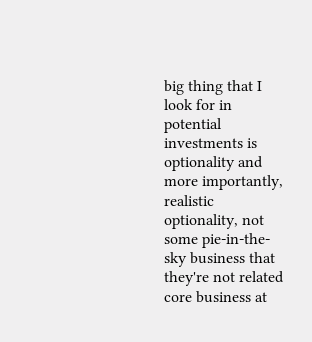big thing that I look for in potential investments is optionality and more importantly, realistic optionality, not some pie-in-the-sky business that they're not related core business at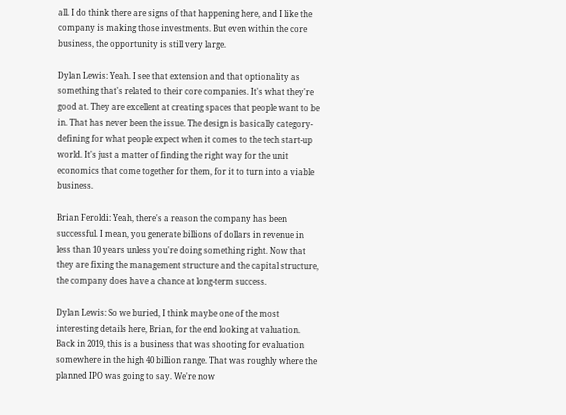all. I do think there are signs of that happening here, and I like the company is making those investments. But even within the core business, the opportunity is still very large.

Dylan Lewis: Yeah. I see that extension and that optionality as something that's related to their core companies. It's what they're good at. They are excellent at creating spaces that people want to be in. That has never been the issue. The design is basically category-defining for what people expect when it comes to the tech start-up world. It's just a matter of finding the right way for the unit economics that come together for them, for it to turn into a viable business.

Brian Feroldi: Yeah, there's a reason the company has been successful. I mean, you generate billions of dollars in revenue in less than 10 years unless you're doing something right. Now that they are fixing the management structure and the capital structure, the company does have a chance at long-term success.

Dylan Lewis: So we buried, I think maybe one of the most interesting details here, Brian, for the end looking at valuation. Back in 2019, this is a business that was shooting for evaluation somewhere in the high 40 billion range. That was roughly where the planned IPO was going to say. We're now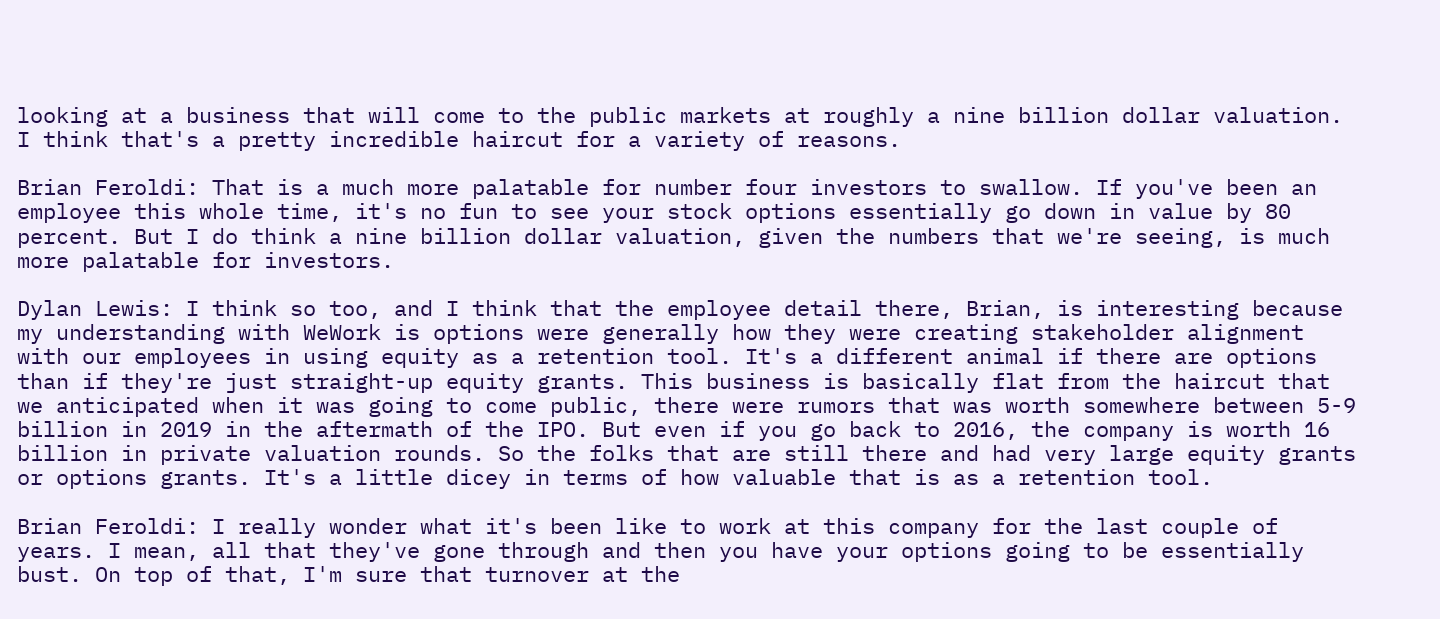looking at a business that will come to the public markets at roughly a nine billion dollar valuation. I think that's a pretty incredible haircut for a variety of reasons.

Brian Feroldi: That is a much more palatable for number four investors to swallow. If you've been an employee this whole time, it's no fun to see your stock options essentially go down in value by 80 percent. But I do think a nine billion dollar valuation, given the numbers that we're seeing, is much more palatable for investors.

Dylan Lewis: I think so too, and I think that the employee detail there, Brian, is interesting because my understanding with WeWork is options were generally how they were creating stakeholder alignment with our employees in using equity as a retention tool. It's a different animal if there are options than if they're just straight-up equity grants. This business is basically flat from the haircut that we anticipated when it was going to come public, there were rumors that was worth somewhere between 5-9 billion in 2019 in the aftermath of the IPO. But even if you go back to 2016, the company is worth 16 billion in private valuation rounds. So the folks that are still there and had very large equity grants or options grants. It's a little dicey in terms of how valuable that is as a retention tool.

Brian Feroldi: I really wonder what it's been like to work at this company for the last couple of years. I mean, all that they've gone through and then you have your options going to be essentially bust. On top of that, I'm sure that turnover at the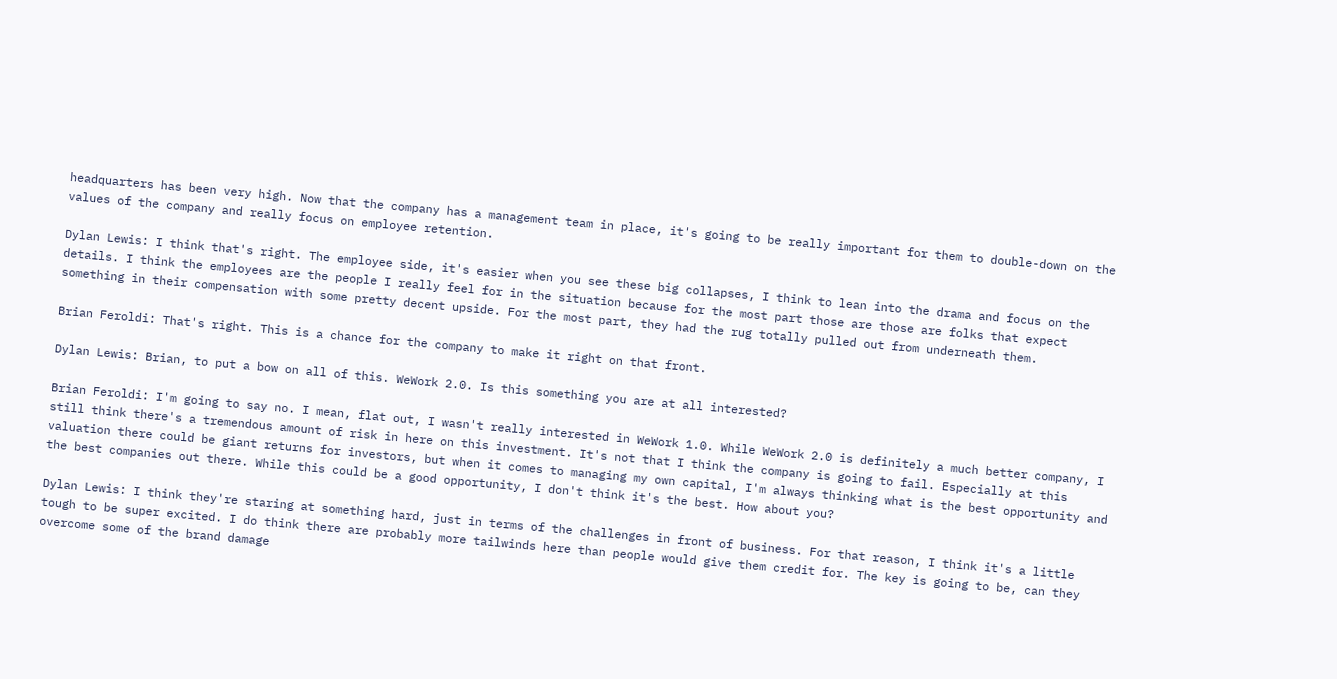headquarters has been very high. Now that the company has a management team in place, it's going to be really important for them to double-down on the values of the company and really focus on employee retention.

Dylan Lewis: I think that's right. The employee side, it's easier when you see these big collapses, I think to lean into the drama and focus on the details. I think the employees are the people I really feel for in the situation because for the most part those are those are folks that expect something in their compensation with some pretty decent upside. For the most part, they had the rug totally pulled out from underneath them.

Brian Feroldi: That's right. This is a chance for the company to make it right on that front.

Dylan Lewis: Brian, to put a bow on all of this. WeWork 2.0. Is this something you are at all interested?

Brian Feroldi: I'm going to say no. I mean, flat out, I wasn't really interested in WeWork 1.0. While WeWork 2.0 is definitely a much better company, I still think there's a tremendous amount of risk in here on this investment. It's not that I think the company is going to fail. Especially at this valuation there could be giant returns for investors, but when it comes to managing my own capital, I'm always thinking what is the best opportunity and the best companies out there. While this could be a good opportunity, I don't think it's the best. How about you?

Dylan Lewis: I think they're staring at something hard, just in terms of the challenges in front of business. For that reason, I think it's a little tough to be super excited. I do think there are probably more tailwinds here than people would give them credit for. The key is going to be, can they overcome some of the brand damage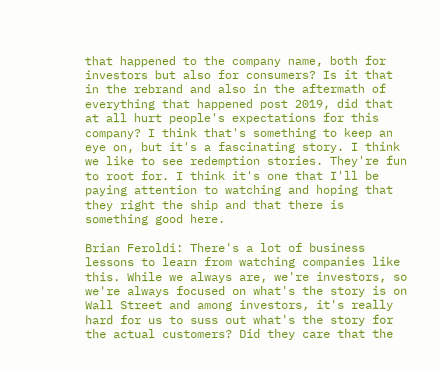that happened to the company name, both for investors but also for consumers? Is it that in the rebrand and also in the aftermath of everything that happened post 2019, did that at all hurt people's expectations for this company? I think that's something to keep an eye on, but it's a fascinating story. I think we like to see redemption stories. They're fun to root for. I think it's one that I'll be paying attention to watching and hoping that they right the ship and that there is something good here.

Brian Feroldi: There's a lot of business lessons to learn from watching companies like this. While we always are, we're investors, so we're always focused on what's the story is on Wall Street and among investors, it's really hard for us to suss out what's the story for the actual customers? Did they care that the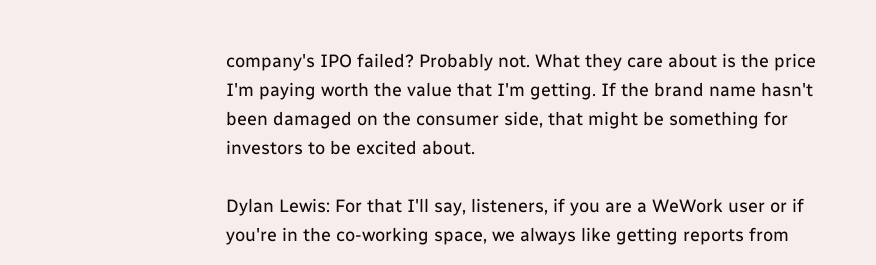company's IPO failed? Probably not. What they care about is the price I'm paying worth the value that I'm getting. If the brand name hasn't been damaged on the consumer side, that might be something for investors to be excited about.

Dylan Lewis: For that I'll say, listeners, if you are a WeWork user or if you're in the co-working space, we always like getting reports from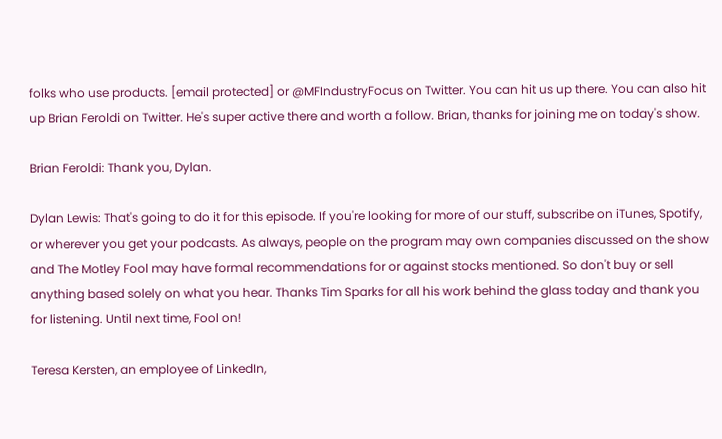folks who use products. [email protected] or @MFIndustryFocus on Twitter. You can hit us up there. You can also hit up Brian Feroldi on Twitter. He's super active there and worth a follow. Brian, thanks for joining me on today's show.

Brian Feroldi: Thank you, Dylan.

Dylan Lewis: That's going to do it for this episode. If you're looking for more of our stuff, subscribe on iTunes, Spotify, or wherever you get your podcasts. As always, people on the program may own companies discussed on the show and The Motley Fool may have formal recommendations for or against stocks mentioned. So don't buy or sell anything based solely on what you hear. Thanks Tim Sparks for all his work behind the glass today and thank you for listening. Until next time, Fool on!

Teresa Kersten, an employee of LinkedIn,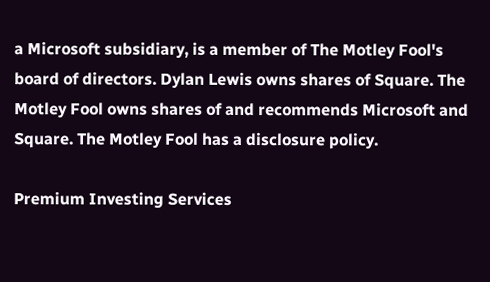a Microsoft subsidiary, is a member of The Motley Fool's board of directors. Dylan Lewis owns shares of Square. The Motley Fool owns shares of and recommends Microsoft and Square. The Motley Fool has a disclosure policy.

Premium Investing Services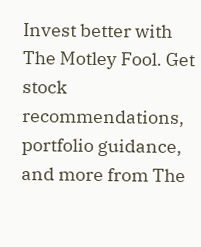Invest better with The Motley Fool. Get stock recommendations, portfolio guidance, and more from The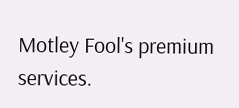Motley Fool's premium services.